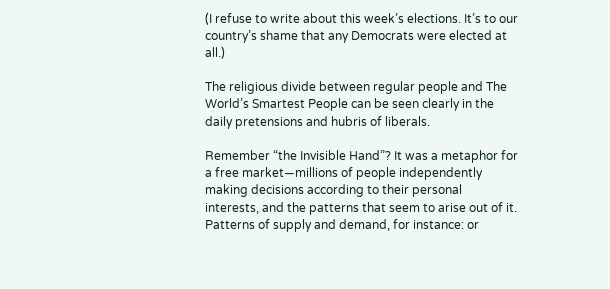(I refuse to write about this week’s elections. It’s to our country’s shame that any Democrats were elected at all.)

The religious divide between regular people and The World’s Smartest People can be seen clearly in the daily pretensions and hubris of liberals.

Remember “the Invisible Hand”? It was a metaphor for a free market—millions of people independently making decisions according to their personal interests, and the patterns that seem to arise out of it. Patterns of supply and demand, for instance: or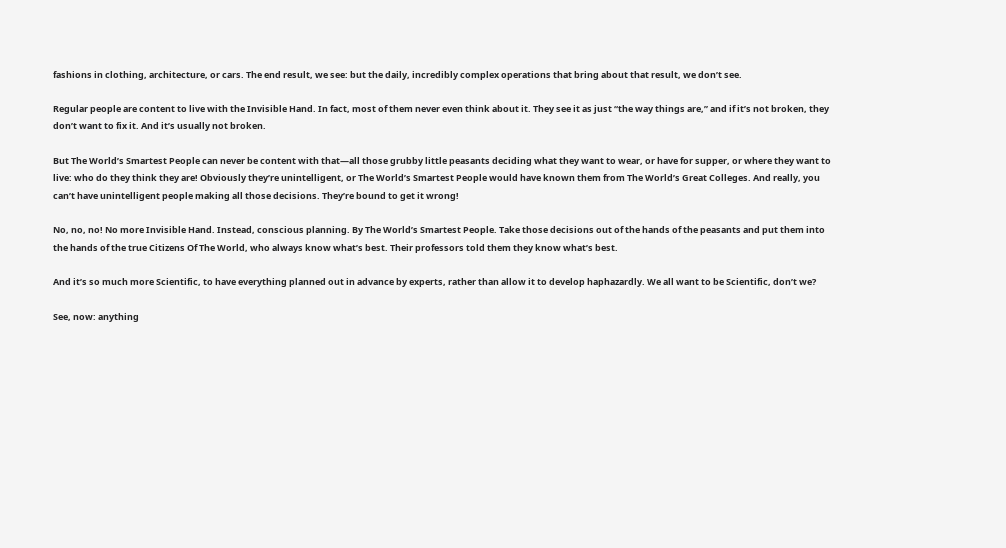fashions in clothing, architecture, or cars. The end result, we see: but the daily, incredibly complex operations that bring about that result, we don’t see.

Regular people are content to live with the Invisible Hand. In fact, most of them never even think about it. They see it as just “the way things are,” and if it’s not broken, they don’t want to fix it. And it’s usually not broken.

But The World’s Smartest People can never be content with that—all those grubby little peasants deciding what they want to wear, or have for supper, or where they want to live: who do they think they are! Obviously they’re unintelligent, or The World’s Smartest People would have known them from The World’s Great Colleges. And really, you can’t have unintelligent people making all those decisions. They’re bound to get it wrong!

No, no, no! No more Invisible Hand. Instead, conscious planning. By The World’s Smartest People. Take those decisions out of the hands of the peasants and put them into the hands of the true Citizens Of The World, who always know what’s best. Their professors told them they know what’s best.

And it’s so much more Scientific, to have everything planned out in advance by experts, rather than allow it to develop haphazardly. We all want to be Scientific, don’t we?

See, now: anything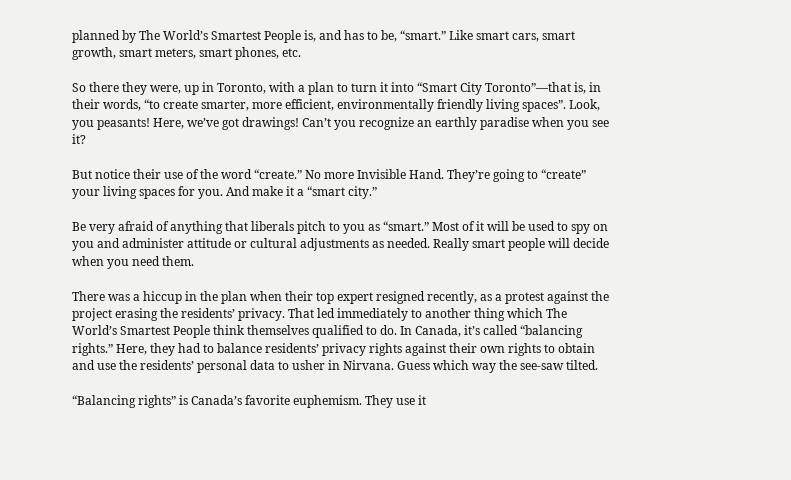planned by The World’s Smartest People is, and has to be, “smart.” Like smart cars, smart growth, smart meters, smart phones, etc.

So there they were, up in Toronto, with a plan to turn it into “Smart City Toronto”—that is, in their words, “to create smarter, more efficient, environmentally friendly living spaces”. Look, you peasants! Here, we’ve got drawings! Can’t you recognize an earthly paradise when you see it?

But notice their use of the word “create.” No more Invisible Hand. They’re going to “create” your living spaces for you. And make it a “smart city.”

Be very afraid of anything that liberals pitch to you as “smart.” Most of it will be used to spy on you and administer attitude or cultural adjustments as needed. Really smart people will decide when you need them.

There was a hiccup in the plan when their top expert resigned recently, as a protest against the project erasing the residents’ privacy. That led immediately to another thing which The World’s Smartest People think themselves qualified to do. In Canada, it’s called “balancing rights.” Here, they had to balance residents’ privacy rights against their own rights to obtain and use the residents’ personal data to usher in Nirvana. Guess which way the see-saw tilted.

“Balancing rights” is Canada’s favorite euphemism. They use it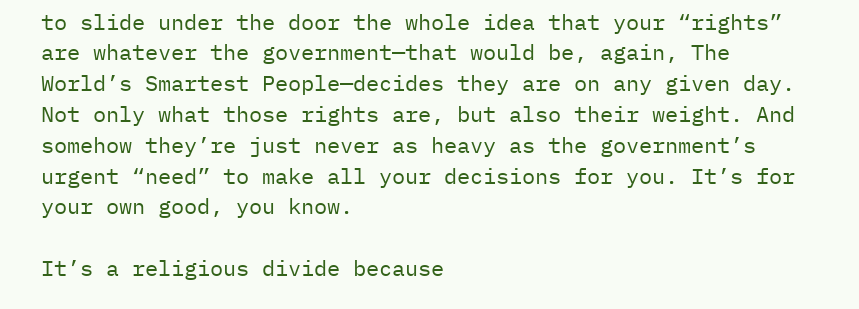to slide under the door the whole idea that your “rights” are whatever the government—that would be, again, The World’s Smartest People—decides they are on any given day. Not only what those rights are, but also their weight. And somehow they’re just never as heavy as the government’s urgent “need” to make all your decisions for you. It’s for your own good, you know.

It’s a religious divide because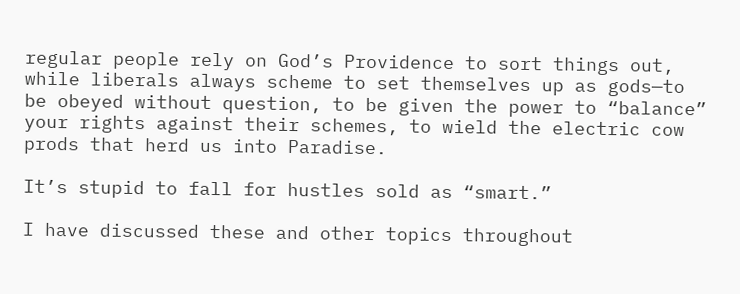regular people rely on God’s Providence to sort things out, while liberals always scheme to set themselves up as gods—to be obeyed without question, to be given the power to “balance” your rights against their schemes, to wield the electric cow prods that herd us into Paradise.

It’s stupid to fall for hustles sold as “smart.”

I have discussed these and other topics throughout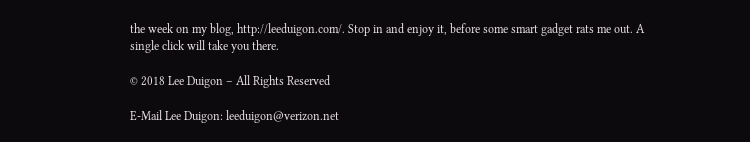the week on my blog, http://leeduigon.com/. Stop in and enjoy it, before some smart gadget rats me out. A single click will take you there.

© 2018 Lee Duigon – All Rights Reserved

E-Mail Lee Duigon: leeduigon@verizon.net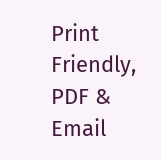Print Friendly, PDF & Email